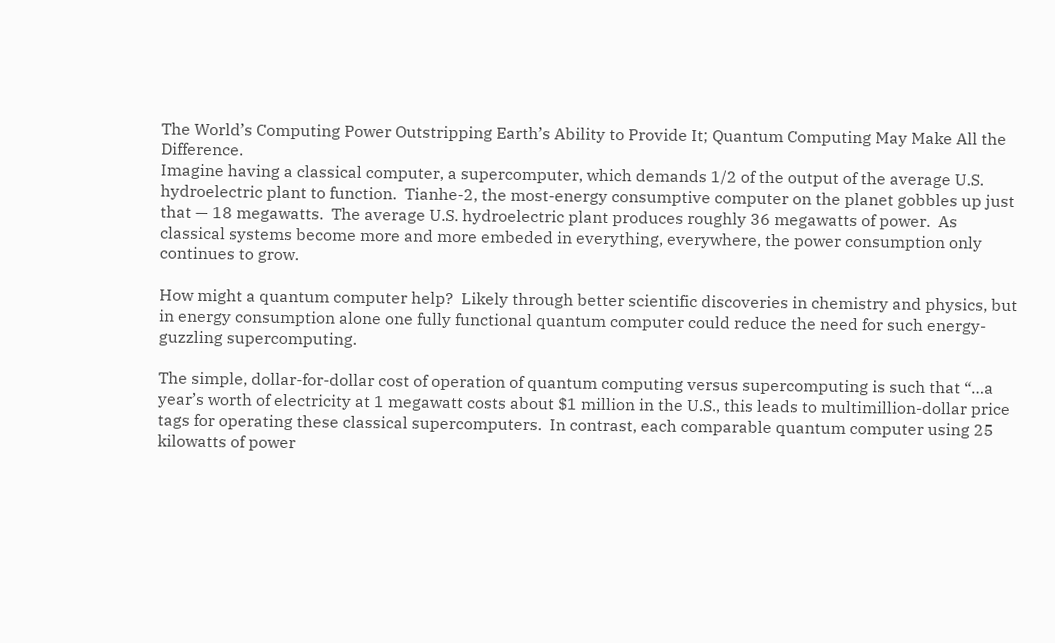The World’s Computing Power Outstripping Earth’s Ability to Provide It; Quantum Computing May Make All the Difference.
Imagine having a classical computer, a supercomputer, which demands 1/2 of the output of the average U.S. hydroelectric plant to function.  Tianhe-2, the most-energy consumptive computer on the planet gobbles up just that — 18 megawatts.  The average U.S. hydroelectric plant produces roughly 36 megawatts of power.  As classical systems become more and more embeded in everything, everywhere, the power consumption only continues to grow.

How might a quantum computer help?  Likely through better scientific discoveries in chemistry and physics, but in energy consumption alone one fully functional quantum computer could reduce the need for such energy-guzzling supercomputing.

The simple, dollar-for-dollar cost of operation of quantum computing versus supercomputing is such that “…a year’s worth of electricity at 1 megawatt costs about $1 million in the U.S., this leads to multimillion-dollar price tags for operating these classical supercomputers.  In contrast, each comparable quantum computer using 25 kilowatts of power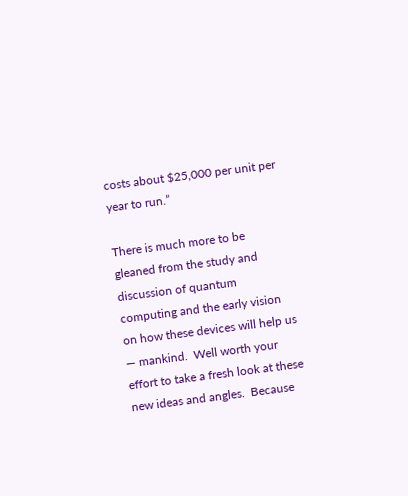costs about $25,000 per unit per year to run.”

There is much more to be gleaned from the study and discussion of quantum computing and the early vision on how these devices will help us — mankind.  Well worth your effort to take a fresh look at these new ideas and angles.  Because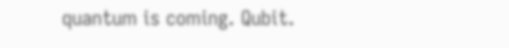quantum is coming. Qubit.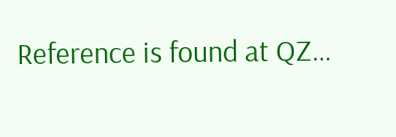Reference is found at QZ…